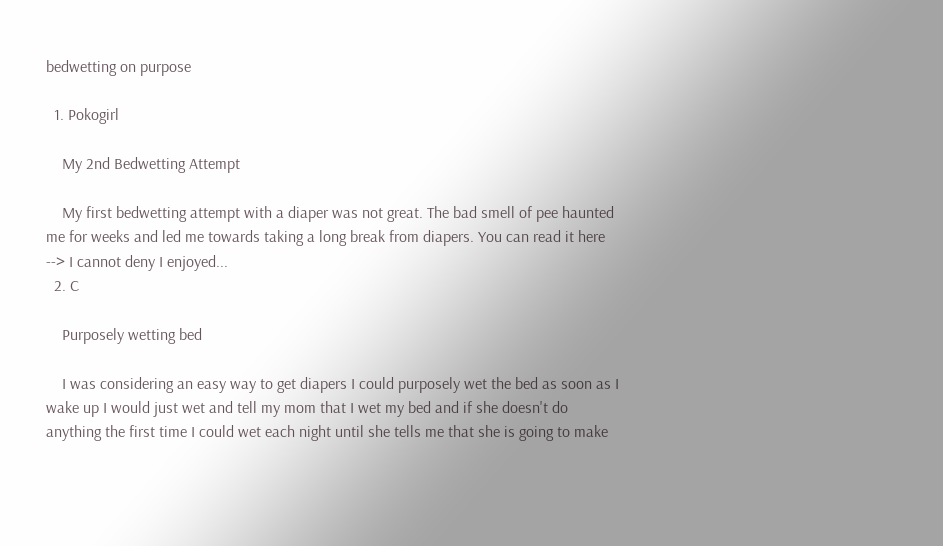bedwetting on purpose

  1. Pokogirl

    My 2nd Bedwetting Attempt

    My first bedwetting attempt with a diaper was not great. The bad smell of pee haunted me for weeks and led me towards taking a long break from diapers. You can read it here --> I cannot deny I enjoyed...
  2. C

    Purposely wetting bed

    I was considering an easy way to get diapers I could purposely wet the bed as soon as I wake up I would just wet and tell my mom that I wet my bed and if she doesn't do anything the first time I could wet each night until she tells me that she is going to make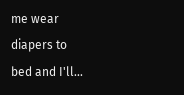me wear diapers to bed and I'll...